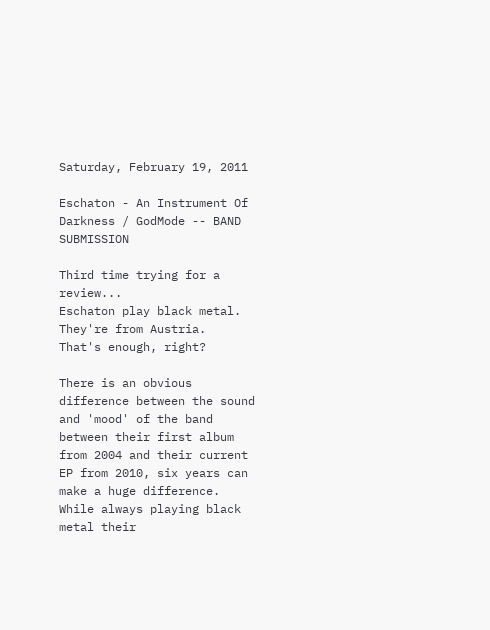Saturday, February 19, 2011

Eschaton - An Instrument Of Darkness / GodMode -- BAND SUBMISSION

Third time trying for a review...
Eschaton play black metal.
They're from Austria.
That's enough, right?

There is an obvious difference between the sound and 'mood' of the band between their first album from 2004 and their current EP from 2010, six years can make a huge difference. While always playing black metal their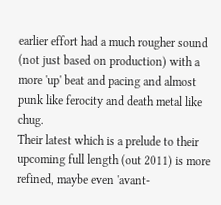earlier effort had a much rougher sound (not just based on production) with a more 'up' beat and pacing and almost punk like ferocity and death metal like chug.
Their latest which is a prelude to their upcoming full length (out 2011) is more refined, maybe even 'avant-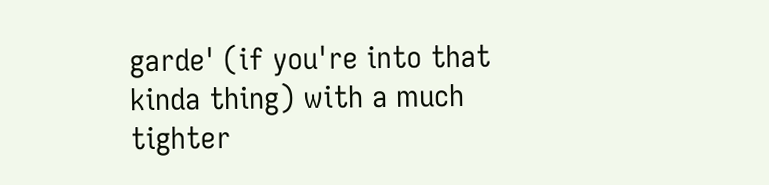garde' (if you're into that kinda thing) with a much tighter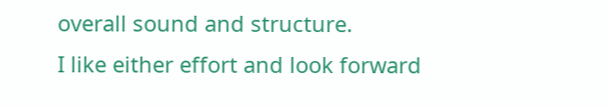overall sound and structure.
I like either effort and look forward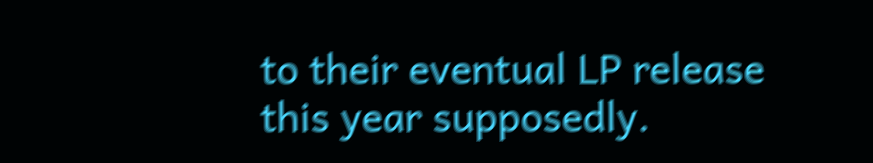to their eventual LP release this year supposedly.